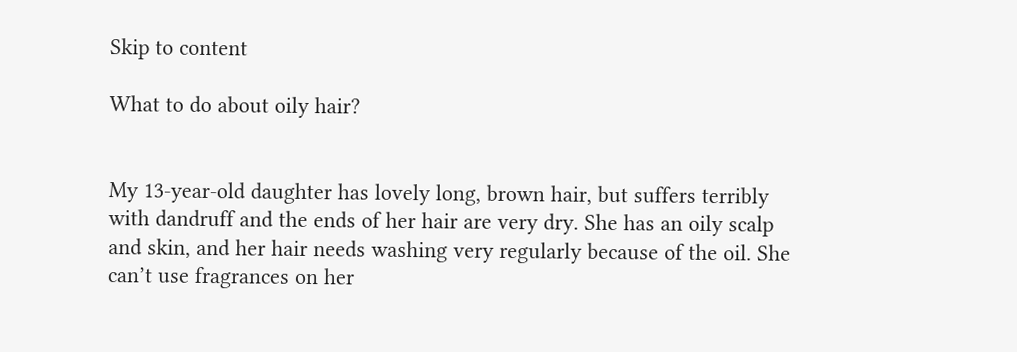Skip to content

What to do about oily hair?


My 13-year-old daughter has lovely long, brown hair, but suffers terribly with dandruff and the ends of her hair are very dry. She has an oily scalp and skin, and her hair needs washing very regularly because of the oil. She can’t use fragrances on her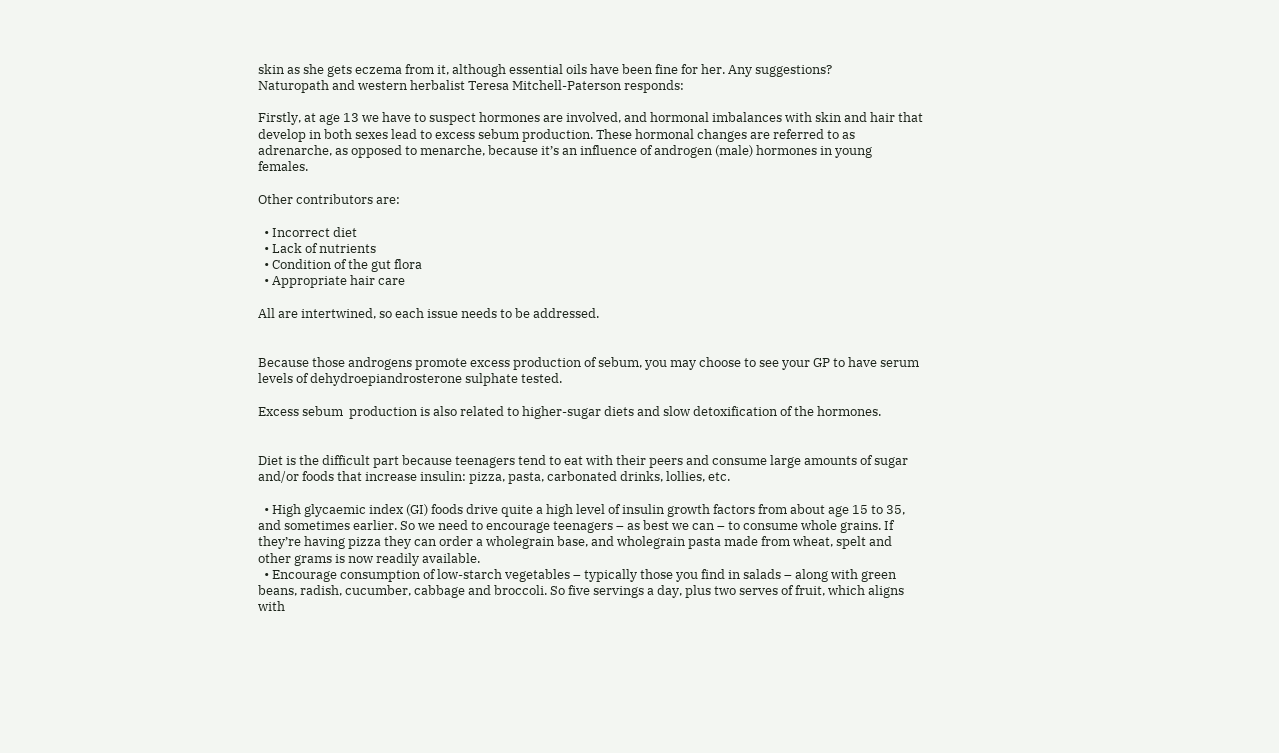skin as she gets eczema from it, although essential oils have been fine for her. Any suggestions?
Naturopath and western herbalist Teresa Mitchell-Paterson responds:

Firstly, at age 13 we have to suspect hormones are involved, and hormonal imbalances with skin and hair that develop in both sexes lead to excess sebum production. These hormonal changes are referred to as adrenarche, as opposed to menarche, because it’s an influence of androgen (male) hormones in young females.

Other contributors are:

  • Incorrect diet
  • Lack of nutrients
  • Condition of the gut flora
  • Appropriate hair care

All are intertwined, so each issue needs to be addressed.


Because those androgens promote excess production of sebum, you may choose to see your GP to have serum levels of dehydroepiandrosterone sulphate tested.

Excess sebum  production is also related to higher-sugar diets and slow detoxification of the hormones.


Diet is the difficult part because teenagers tend to eat with their peers and consume large amounts of sugar and/or foods that increase insulin: pizza, pasta, carbonated drinks, lollies, etc.

  • High glycaemic index (GI) foods drive quite a high level of insulin growth factors from about age 15 to 35, and sometimes earlier. So we need to encourage teenagers – as best we can – to consume whole grains. If they’re having pizza they can order a wholegrain base, and wholegrain pasta made from wheat, spelt and other grams is now readily available.
  • Encourage consumption of low-starch vegetables – typically those you find in salads – along with green beans, radish, cucumber, cabbage and broccoli. So five servings a day, plus two serves of fruit, which aligns with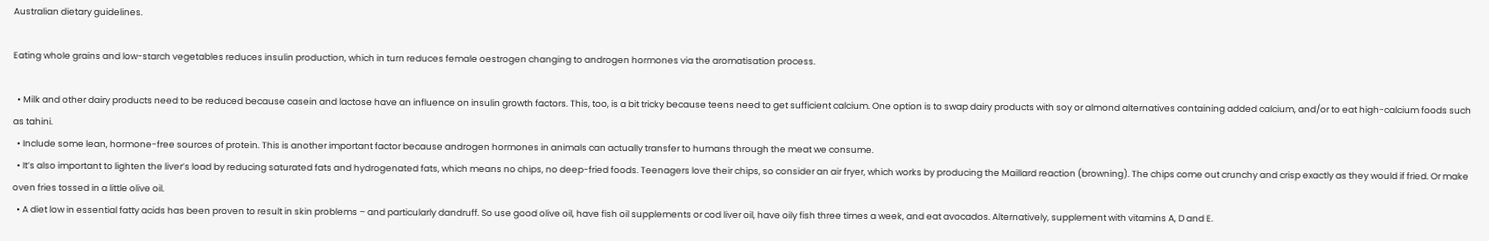Australian dietary guidelines.

Eating whole grains and low-starch vegetables reduces insulin production, which in turn reduces female oestrogen changing to androgen hormones via the aromatisation process.

  • Milk and other dairy products need to be reduced because casein and lactose have an influence on insulin growth factors. This, too, is a bit tricky because teens need to get sufficient calcium. One option is to swap dairy products with soy or almond alternatives containing added calcium, and/or to eat high-calcium foods such as tahini.
  • Include some lean, hormone-free sources of protein. This is another important factor because androgen hormones in animals can actually transfer to humans through the meat we consume.
  • It’s also important to lighten the liver’s load by reducing saturated fats and hydrogenated fats, which means no chips, no deep-fried foods. Teenagers love their chips, so consider an air fryer, which works by producing the Maillard reaction (browning). The chips come out crunchy and crisp exactly as they would if fried. Or make oven fries tossed in a little olive oil.
  • A diet low in essential fatty acids has been proven to result in skin problems – and particularly dandruff. So use good olive oil, have fish oil supplements or cod liver oil, have oily fish three times a week, and eat avocados. Alternatively, supplement with vitamins A, D and E.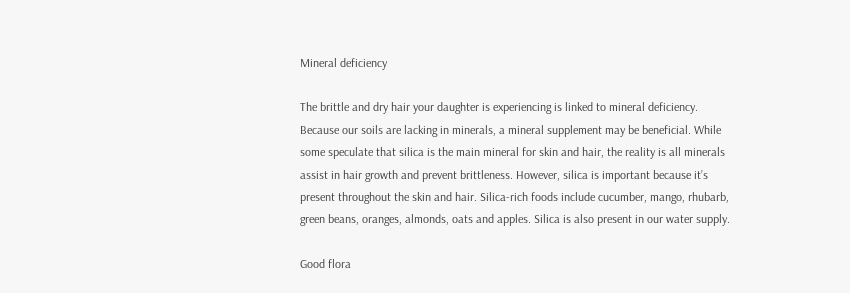Mineral deficiency

The brittle and dry hair your daughter is experiencing is linked to mineral deficiency. Because our soils are lacking in minerals, a mineral supplement may be beneficial. While some speculate that silica is the main mineral for skin and hair, the reality is all minerals assist in hair growth and prevent brittleness. However, silica is important because it’s present throughout the skin and hair. Silica-rich foods include cucumber, mango, rhubarb, green beans, oranges, almonds, oats and apples. Silica is also present in our water supply.

Good flora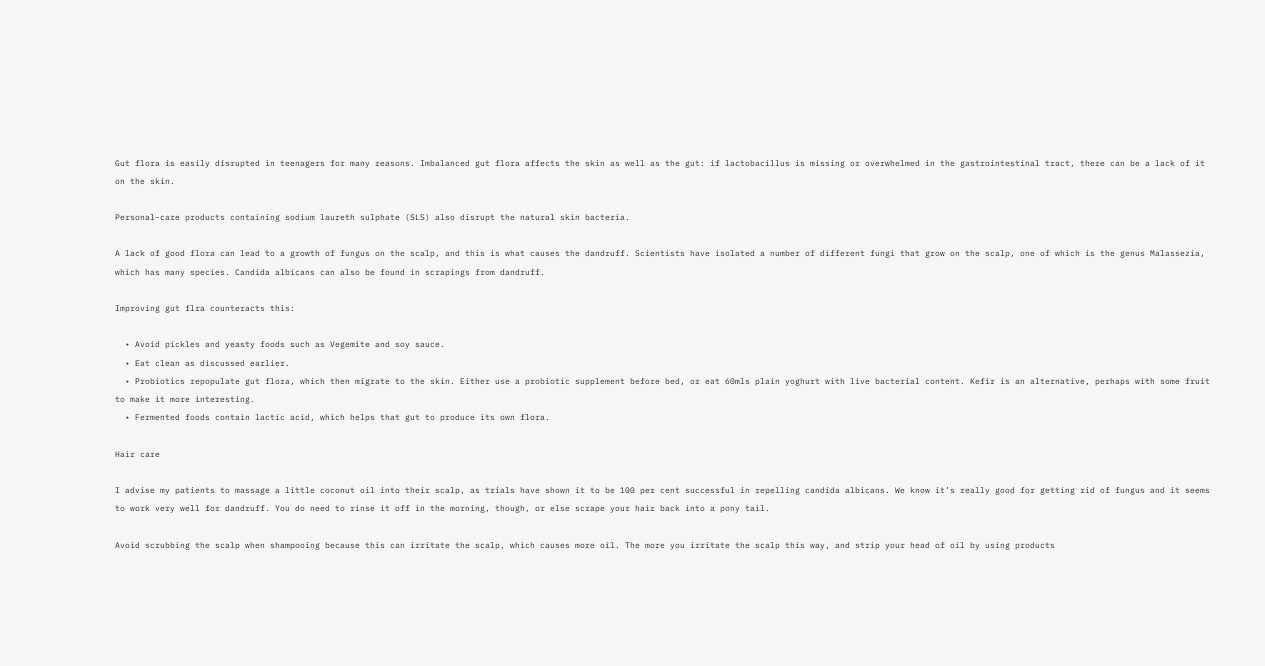Gut flora is easily disrupted in teenagers for many reasons. Imbalanced gut flora affects the skin as well as the gut: if lactobacillus is missing or overwhelmed in the gastrointestinal tract, there can be a lack of it on the skin.

Personal-care products containing sodium laureth sulphate (SLS) also disrupt the natural skin bacteria.

A lack of good flora can lead to a growth of fungus on the scalp, and this is what causes the dandruff. Scientists have isolated a number of different fungi that grow on the scalp, one of which is the genus Malassezia, which has many species. Candida albicans can also be found in scrapings from dandruff.

Improving gut flra counteracts this:

  • Avoid pickles and yeasty foods such as Vegemite and soy sauce.
  • Eat clean as discussed earlier.
  • Probiotics repopulate gut flora, which then migrate to the skin. Either use a probiotic supplement before bed, or eat 60mls plain yoghurt with live bacterial content. Kefir is an alternative, perhaps with some fruit to make it more interesting.
  • Fermented foods contain lactic acid, which helps that gut to produce its own flora.

Hair care

I advise my patients to massage a little coconut oil into their scalp, as trials have shown it to be 100 per cent successful in repelling candida albicans. We know it’s really good for getting rid of fungus and it seems to work very well for dandruff. You do need to rinse it off in the morning, though, or else scrape your hair back into a pony tail.

Avoid scrubbing the scalp when shampooing because this can irritate the scalp, which causes more oil. The more you irritate the scalp this way, and strip your head of oil by using products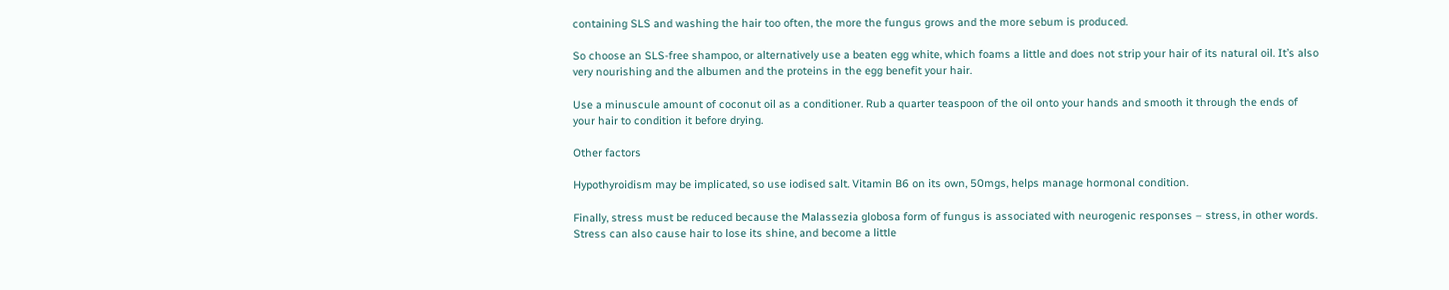containing SLS and washing the hair too often, the more the fungus grows and the more sebum is produced.

So choose an SLS-free shampoo, or alternatively use a beaten egg white, which foams a little and does not strip your hair of its natural oil. It’s also very nourishing and the albumen and the proteins in the egg benefit your hair.

Use a minuscule amount of coconut oil as a conditioner. Rub a quarter teaspoon of the oil onto your hands and smooth it through the ends of your hair to condition it before drying.

Other factors

Hypothyroidism may be implicated, so use iodised salt. Vitamin B6 on its own, 50mgs, helps manage hormonal condition.

Finally, stress must be reduced because the Malassezia globosa form of fungus is associated with neurogenic responses – stress, in other words. Stress can also cause hair to lose its shine, and become a little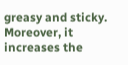greasy and sticky. Moreover, it increases the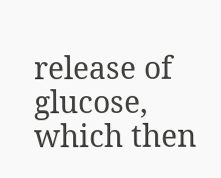release of glucose, which then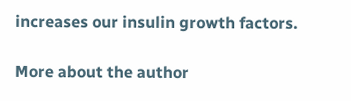increases our insulin growth factors.

More about the author